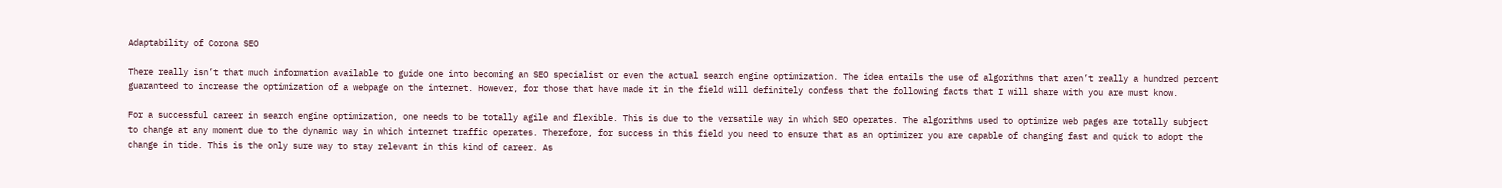Adaptability of Corona SEO

There really isn’t that much information available to guide one into becoming an SEO specialist or even the actual search engine optimization. The idea entails the use of algorithms that aren’t really a hundred percent guaranteed to increase the optimization of a webpage on the internet. However, for those that have made it in the field will definitely confess that the following facts that I will share with you are must know.

For a successful career in search engine optimization, one needs to be totally agile and flexible. This is due to the versatile way in which SEO operates. The algorithms used to optimize web pages are totally subject to change at any moment due to the dynamic way in which internet traffic operates. Therefore, for success in this field you need to ensure that as an optimizer you are capable of changing fast and quick to adopt the change in tide. This is the only sure way to stay relevant in this kind of career. As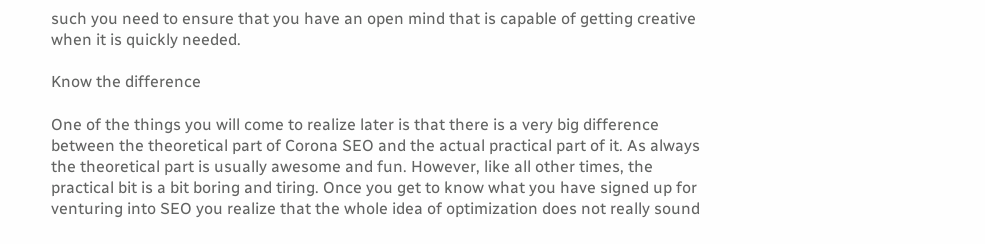such you need to ensure that you have an open mind that is capable of getting creative when it is quickly needed.

Know the difference

One of the things you will come to realize later is that there is a very big difference between the theoretical part of Corona SEO and the actual practical part of it. As always the theoretical part is usually awesome and fun. However, like all other times, the practical bit is a bit boring and tiring. Once you get to know what you have signed up for venturing into SEO you realize that the whole idea of optimization does not really sound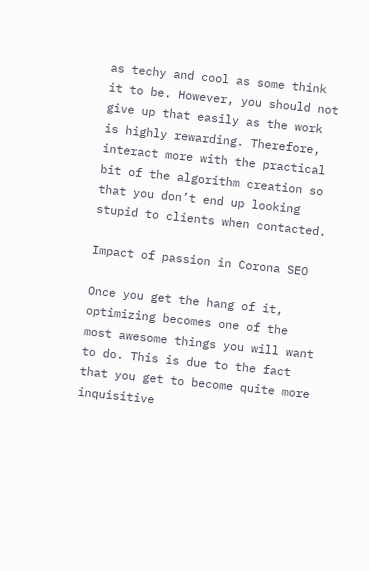as techy and cool as some think it to be. However, you should not give up that easily as the work is highly rewarding. Therefore, interact more with the practical bit of the algorithm creation so that you don’t end up looking stupid to clients when contacted.

Impact of passion in Corona SEO

Once you get the hang of it, optimizing becomes one of the most awesome things you will want to do. This is due to the fact that you get to become quite more inquisitive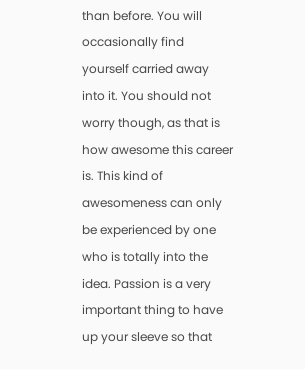than before. You will occasionally find yourself carried away into it. You should not worry though, as that is how awesome this career is. This kind of awesomeness can only be experienced by one who is totally into the idea. Passion is a very important thing to have up your sleeve so that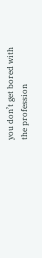you don’t get bored with the profession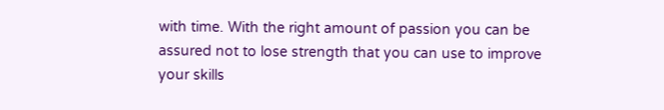with time. With the right amount of passion you can be assured not to lose strength that you can use to improve your skills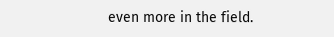even more in the field.